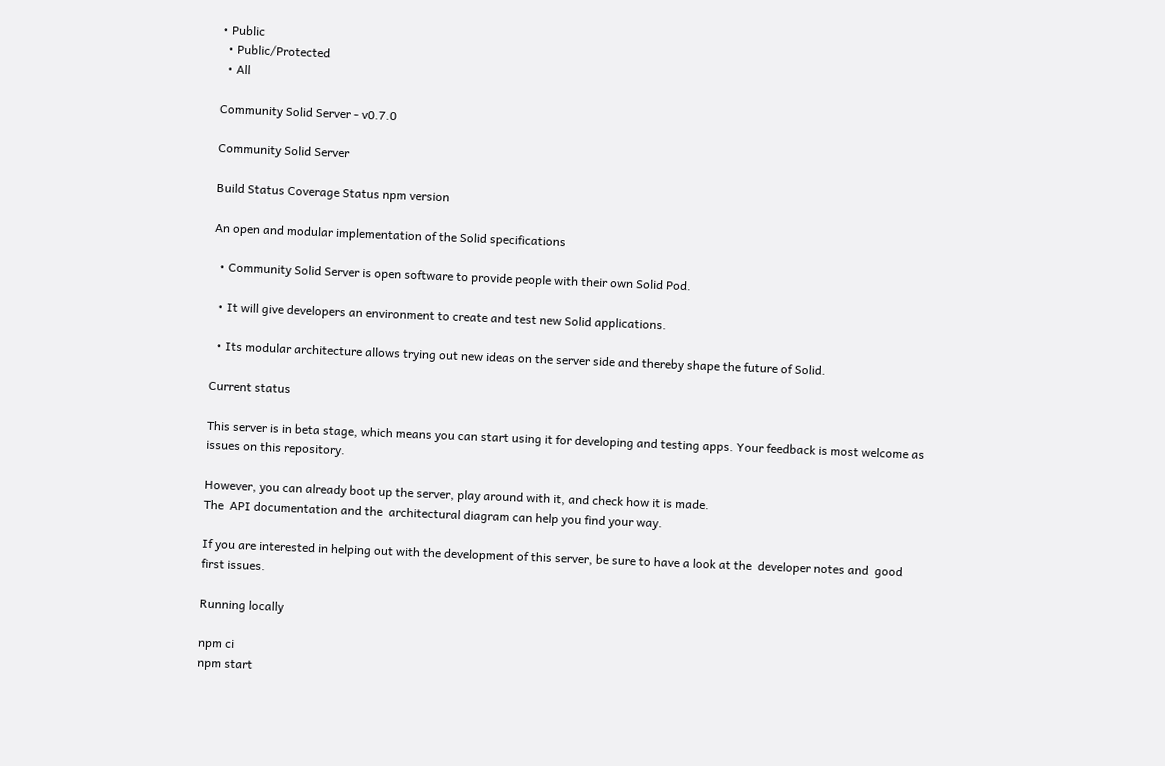• Public
  • Public/Protected
  • All

Community Solid Server - v0.7.0

Community Solid Server

Build Status Coverage Status npm version

An open and modular implementation of the Solid specifications

  • Community Solid Server is open software to provide people with their own Solid Pod.

  • It will give developers an environment to create and test new Solid applications.

  • Its modular architecture allows trying out new ideas on the server side and thereby shape the future of Solid.

Current status

This server is in beta stage, which means you can start using it for developing and testing apps. Your feedback is most welcome as issues on this repository.

However, you can already boot up the server, play around with it, and check how it is made.
The  API documentation and the  architectural diagram can help you find your way.

If you are interested in helping out with the development of this server, be sure to have a look at the  developer notes and  good first issues.

Running locally

npm ci
npm start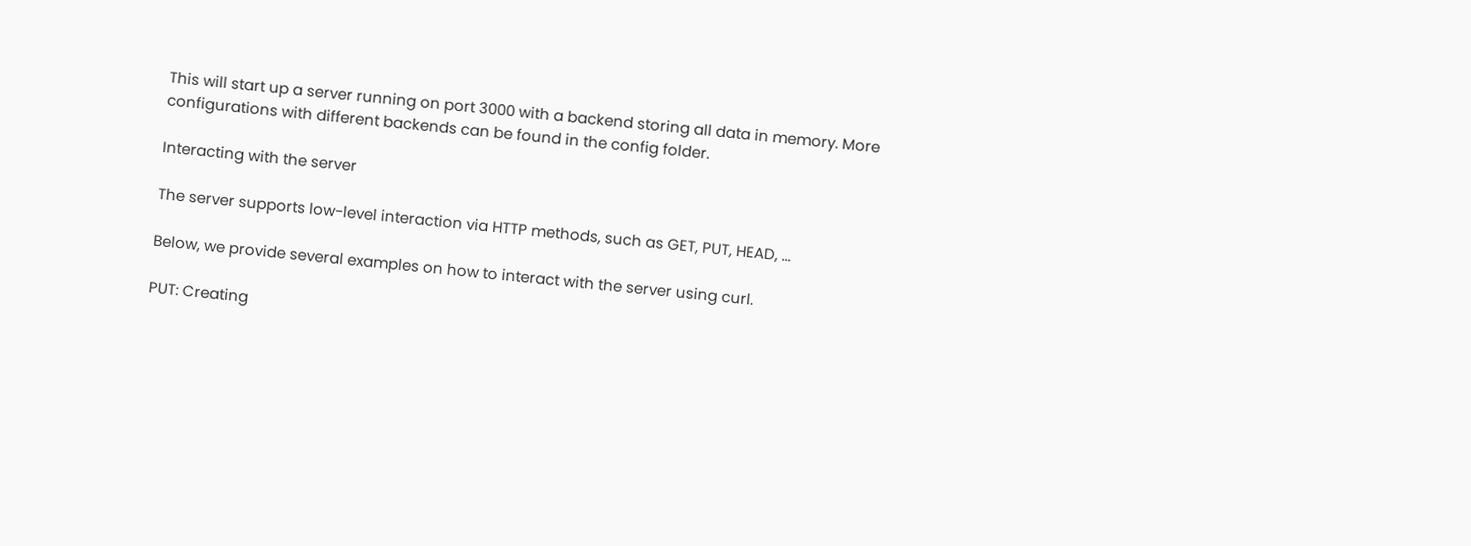This will start up a server running on port 3000 with a backend storing all data in memory. More configurations with different backends can be found in the config folder.

Interacting with the server

The server supports low-level interaction via HTTP methods, such as GET, PUT, HEAD, ...

Below, we provide several examples on how to interact with the server using curl.

PUT: Creating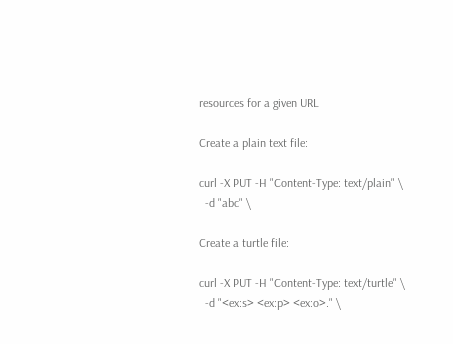resources for a given URL

Create a plain text file:

curl -X PUT -H "Content-Type: text/plain" \
  -d "abc" \

Create a turtle file:

curl -X PUT -H "Content-Type: text/turtle" \
  -d "<ex:s> <ex:p> <ex:o>." \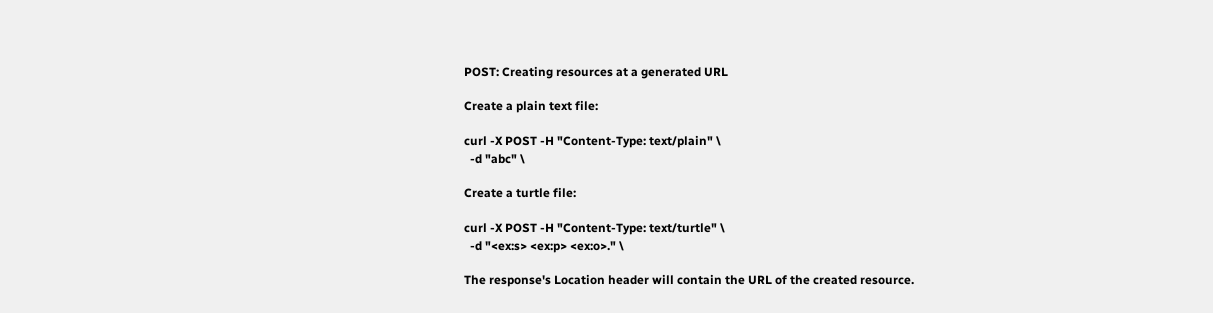POST: Creating resources at a generated URL

Create a plain text file:

curl -X POST -H "Content-Type: text/plain" \
  -d "abc" \

Create a turtle file:

curl -X POST -H "Content-Type: text/turtle" \
  -d "<ex:s> <ex:p> <ex:o>." \

The response's Location header will contain the URL of the created resource.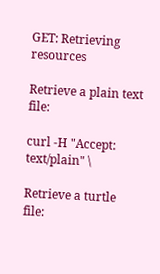GET: Retrieving resources

Retrieve a plain text file:

curl -H "Accept: text/plain" \

Retrieve a turtle file: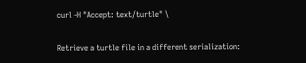curl -H "Accept: text/turtle" \

Retrieve a turtle file in a different serialization: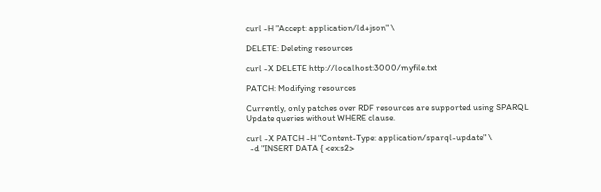curl -H "Accept: application/ld+json" \

DELETE: Deleting resources

curl -X DELETE http://localhost:3000/myfile.txt

PATCH: Modifying resources

Currently, only patches over RDF resources are supported using SPARQL Update queries without WHERE clause.

curl -X PATCH -H "Content-Type: application/sparql-update" \
  -d "INSERT DATA { <ex:s2>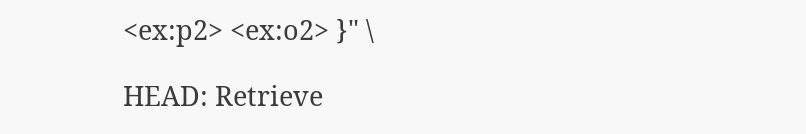<ex:p2> <ex:o2> }" \

HEAD: Retrieve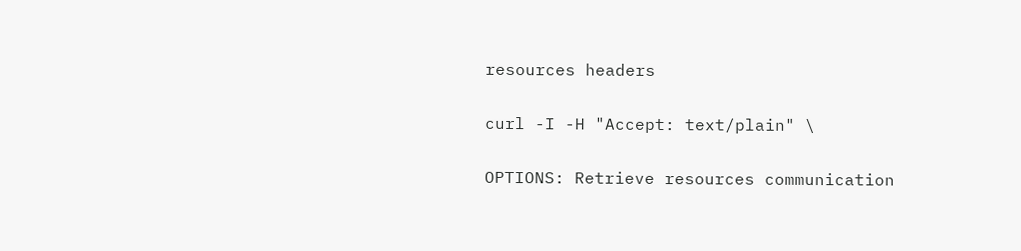resources headers

curl -I -H "Accept: text/plain" \

OPTIONS: Retrieve resources communication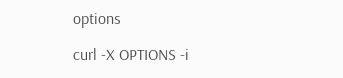options

curl -X OPTIONS -i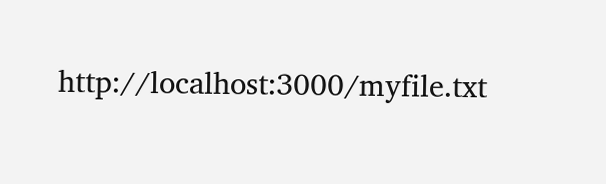http://localhost:3000/myfile.txt